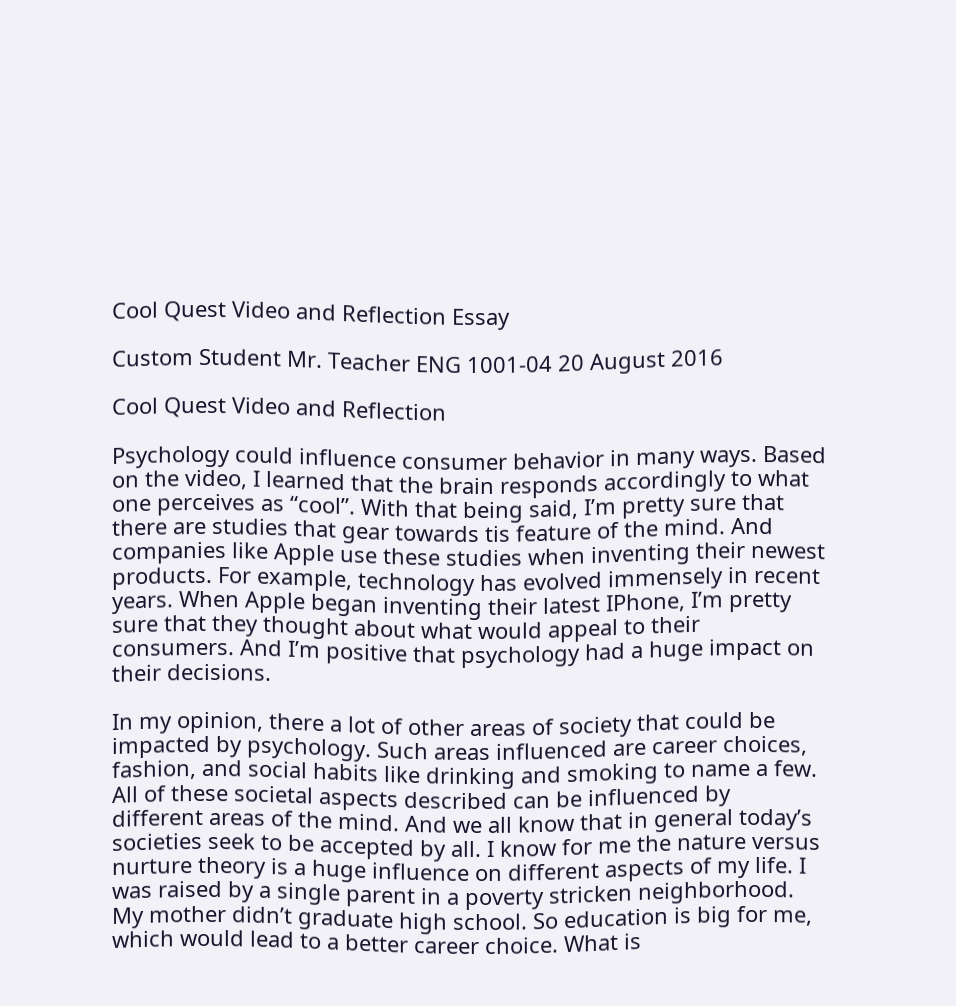Cool Quest Video and Reflection Essay

Custom Student Mr. Teacher ENG 1001-04 20 August 2016

Cool Quest Video and Reflection

Psychology could influence consumer behavior in many ways. Based on the video, I learned that the brain responds accordingly to what one perceives as “cool”. With that being said, I’m pretty sure that there are studies that gear towards tis feature of the mind. And companies like Apple use these studies when inventing their newest products. For example, technology has evolved immensely in recent years. When Apple began inventing their latest IPhone, I’m pretty sure that they thought about what would appeal to their consumers. And I’m positive that psychology had a huge impact on their decisions.

In my opinion, there a lot of other areas of society that could be impacted by psychology. Such areas influenced are career choices, fashion, and social habits like drinking and smoking to name a few. All of these societal aspects described can be influenced by different areas of the mind. And we all know that in general today’s societies seek to be accepted by all. I know for me the nature versus nurture theory is a huge influence on different aspects of my life. I was raised by a single parent in a poverty stricken neighborhood. My mother didn’t graduate high school. So education is big for me, which would lead to a better career choice. What is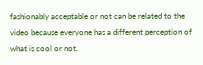fashionably acceptable or not can be related to the video because everyone has a different perception of what is cool or not.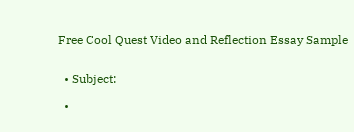Free Cool Quest Video and Reflection Essay Sample


  • Subject:

  •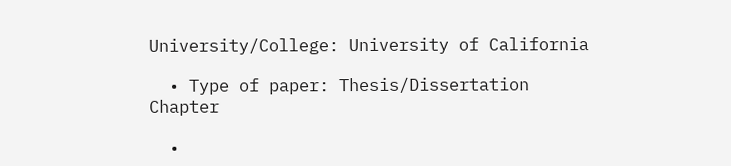University/College: University of California

  • Type of paper: Thesis/Dissertation Chapter

  •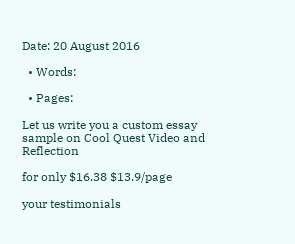Date: 20 August 2016

  • Words:

  • Pages:

Let us write you a custom essay sample on Cool Quest Video and Reflection

for only $16.38 $13.9/page

your testimonials